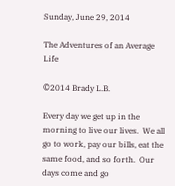Sunday, June 29, 2014

The Adventures of an Average Life

©2014 Brady L.B.

Every day we get up in the morning to live our lives.  We all go to work, pay our bills, eat the same food, and so forth.  Our days come and go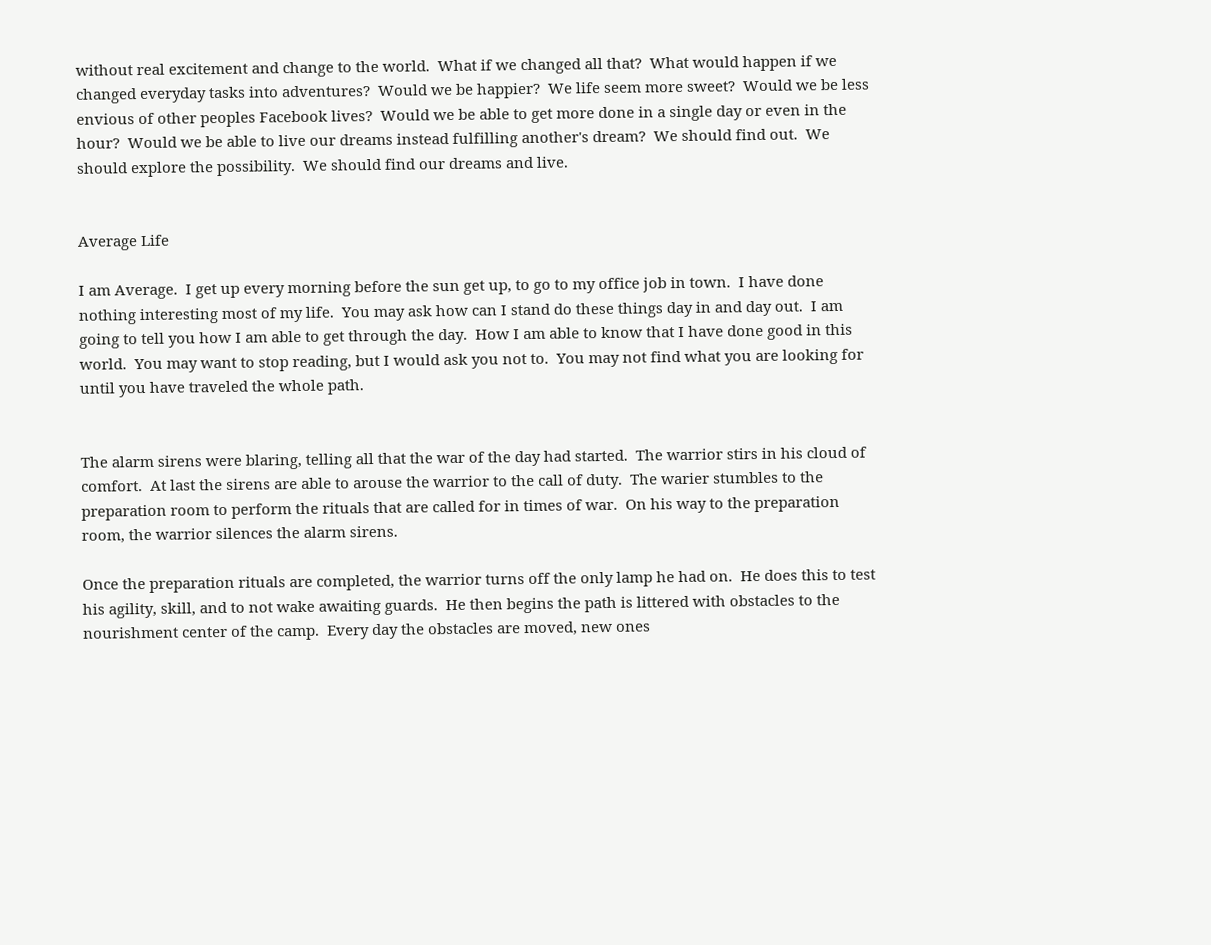without real excitement and change to the world.  What if we changed all that?  What would happen if we changed everyday tasks into adventures?  Would we be happier?  We life seem more sweet?  Would we be less envious of other peoples Facebook lives?  Would we be able to get more done in a single day or even in the hour?  Would we be able to live our dreams instead fulfilling another's dream?  We should find out.  We should explore the possibility.  We should find our dreams and live.


Average Life

I am Average.  I get up every morning before the sun get up, to go to my office job in town.  I have done nothing interesting most of my life.  You may ask how can I stand do these things day in and day out.  I am going to tell you how I am able to get through the day.  How I am able to know that I have done good in this world.  You may want to stop reading, but I would ask you not to.  You may not find what you are looking for until you have traveled the whole path.


The alarm sirens were blaring, telling all that the war of the day had started.  The warrior stirs in his cloud of comfort.  At last the sirens are able to arouse the warrior to the call of duty.  The warier stumbles to the preparation room to perform the rituals that are called for in times of war.  On his way to the preparation room, the warrior silences the alarm sirens.

Once the preparation rituals are completed, the warrior turns off the only lamp he had on.  He does this to test his agility, skill, and to not wake awaiting guards.  He then begins the path is littered with obstacles to the nourishment center of the camp.  Every day the obstacles are moved, new ones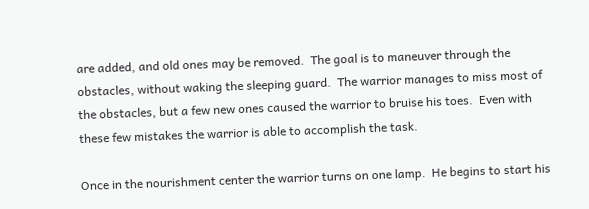are added, and old ones may be removed.  The goal is to maneuver through the obstacles, without waking the sleeping guard.  The warrior manages to miss most of the obstacles, but a few new ones caused the warrior to bruise his toes.  Even with these few mistakes the warrior is able to accomplish the task.

Once in the nourishment center the warrior turns on one lamp.  He begins to start his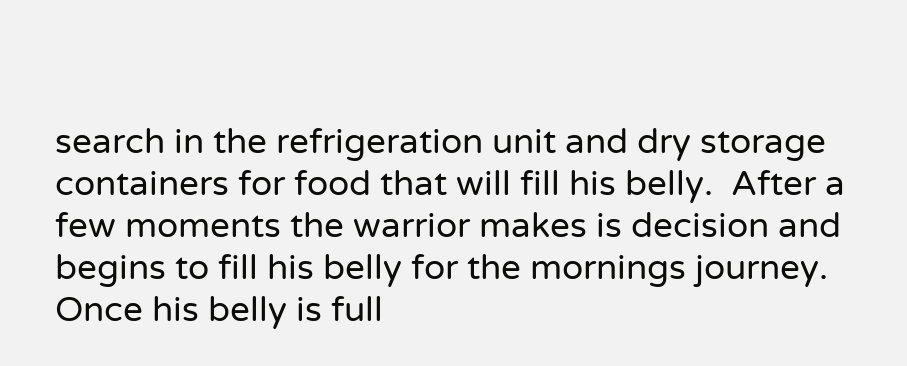search in the refrigeration unit and dry storage containers for food that will fill his belly.  After a few moments the warrior makes is decision and begins to fill his belly for the mornings journey.  Once his belly is full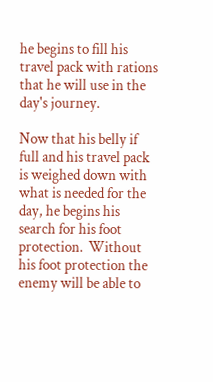he begins to fill his travel pack with rations that he will use in the day's journey.

Now that his belly if full and his travel pack is weighed down with what is needed for the day, he begins his search for his foot protection.  Without his foot protection the enemy will be able to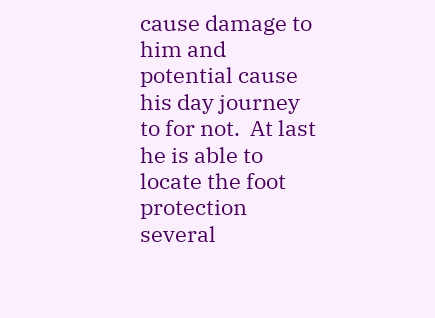cause damage to him and potential cause his day journey to for not.  At last he is able to locate the foot protection several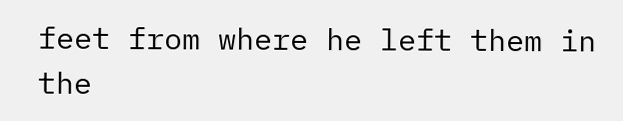feet from where he left them in the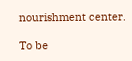nourishment center.

To be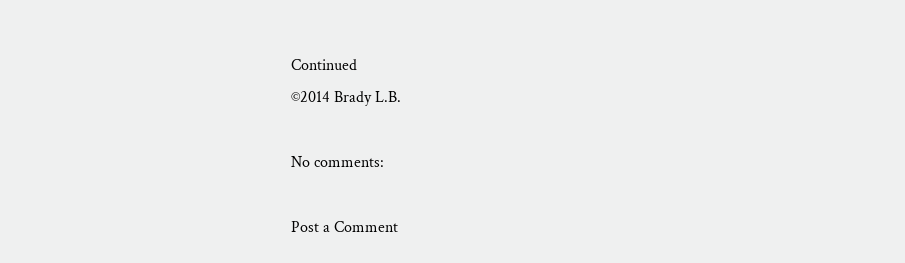Continued
©2014 Brady L.B.

No comments:

Post a Comment